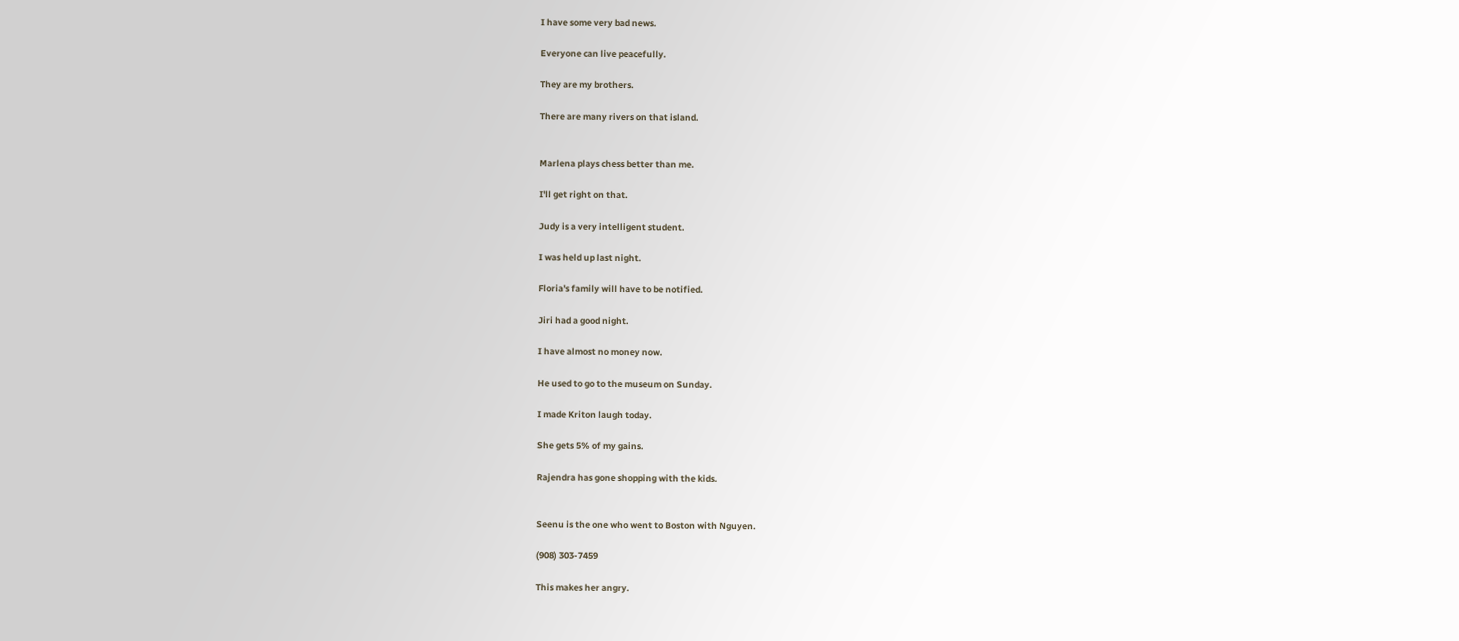I have some very bad news.

Everyone can live peacefully.

They are my brothers.

There are many rivers on that island.


Marlena plays chess better than me.

I'll get right on that.

Judy is a very intelligent student.

I was held up last night.

Floria's family will have to be notified.

Jiri had a good night.

I have almost no money now.

He used to go to the museum on Sunday.

I made Kriton laugh today.

She gets 5% of my gains.

Rajendra has gone shopping with the kids.


Seenu is the one who went to Boston with Nguyen.

(908) 303-7459

This makes her angry.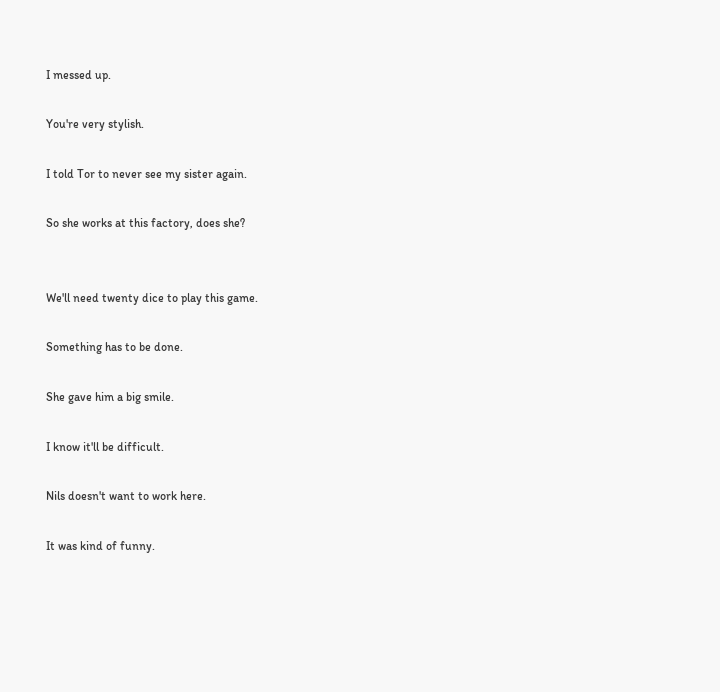I messed up.

You're very stylish.

I told Tor to never see my sister again.

So she works at this factory, does she?


We'll need twenty dice to play this game.

Something has to be done.

She gave him a big smile.

I know it'll be difficult.

Nils doesn't want to work here.

It was kind of funny.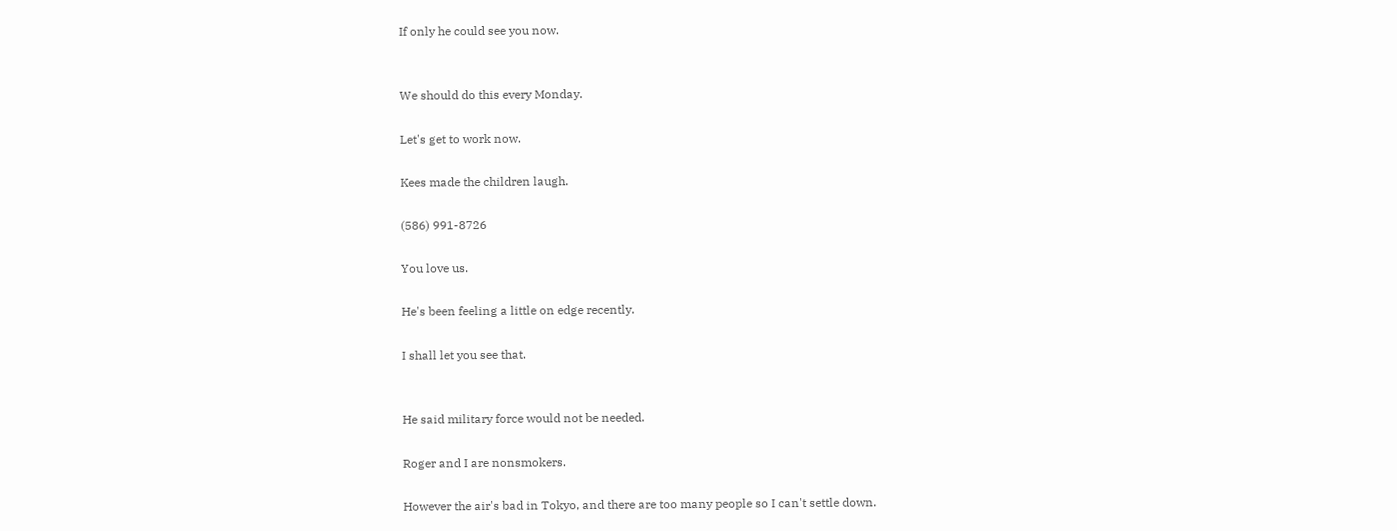If only he could see you now.


We should do this every Monday.

Let's get to work now.

Kees made the children laugh.

(586) 991-8726

You love us.

He's been feeling a little on edge recently.

I shall let you see that.


He said military force would not be needed.

Roger and I are nonsmokers.

However the air's bad in Tokyo, and there are too many people so I can't settle down.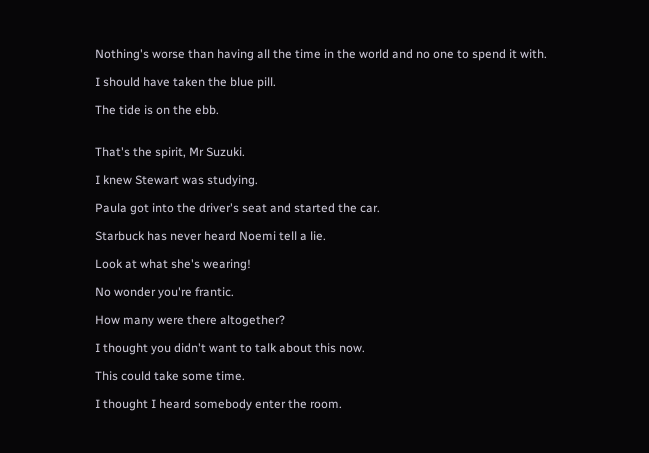Nothing's worse than having all the time in the world and no one to spend it with.

I should have taken the blue pill.

The tide is on the ebb.


That's the spirit, Mr Suzuki.

I knew Stewart was studying.

Paula got into the driver's seat and started the car.

Starbuck has never heard Noemi tell a lie.

Look at what she's wearing!

No wonder you're frantic.

How many were there altogether?

I thought you didn't want to talk about this now.

This could take some time.

I thought I heard somebody enter the room.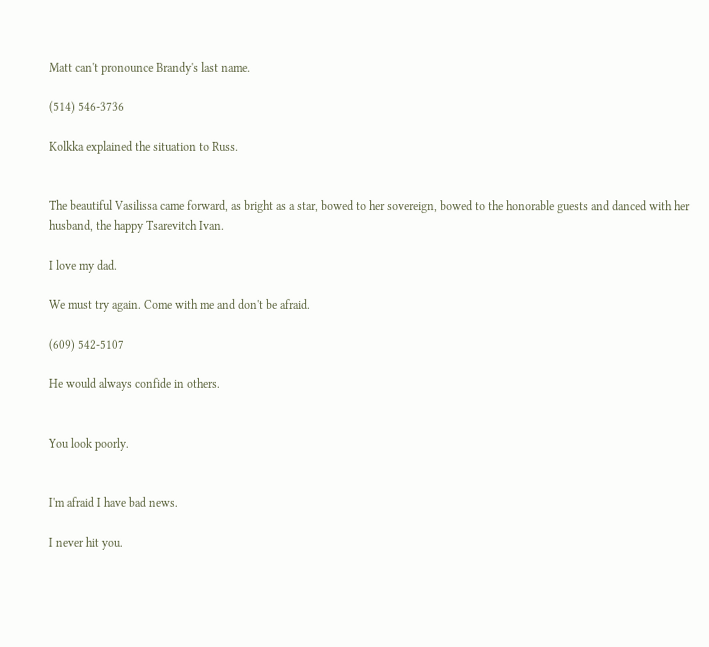Matt can't pronounce Brandy's last name.

(514) 546-3736

Kolkka explained the situation to Russ.


The beautiful Vasilissa came forward, as bright as a star, bowed to her sovereign, bowed to the honorable guests and danced with her husband, the happy Tsarevitch Ivan.

I love my dad.

We must try again. Come with me and don't be afraid.

(609) 542-5107

He would always confide in others.


You look poorly.


I'm afraid I have bad news.

I never hit you.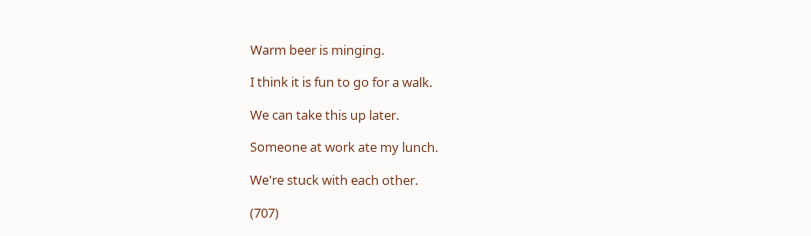Warm beer is minging.

I think it is fun to go for a walk.

We can take this up later.

Someone at work ate my lunch.

We're stuck with each other.

(707)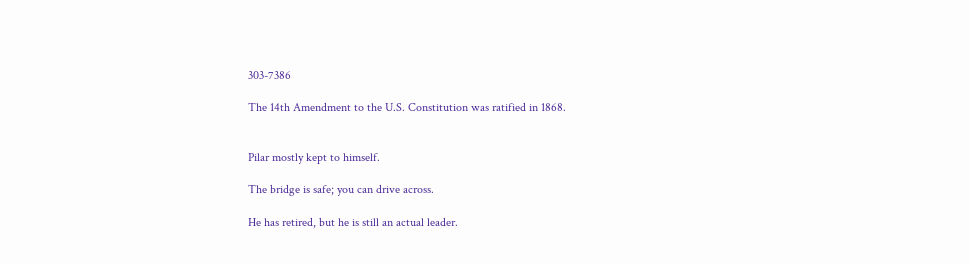303-7386

The 14th Amendment to the U.S. Constitution was ratified in 1868.


Pilar mostly kept to himself.

The bridge is safe; you can drive across.

He has retired, but he is still an actual leader.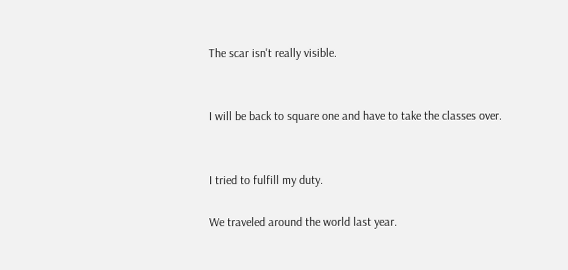The scar isn't really visible.


I will be back to square one and have to take the classes over.


I tried to fulfill my duty.

We traveled around the world last year.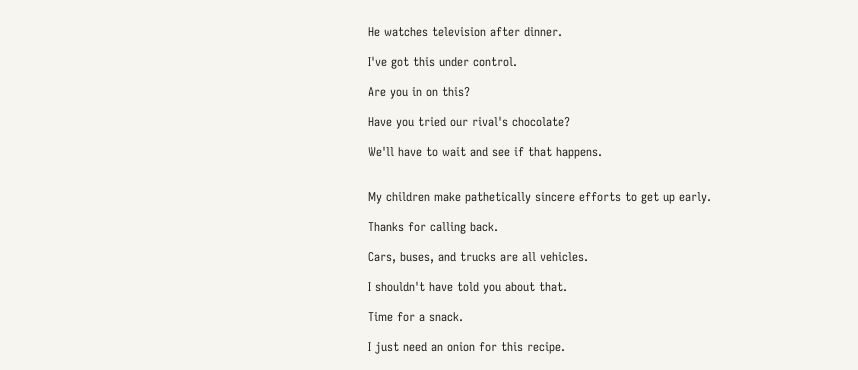He watches television after dinner.

I've got this under control.

Are you in on this?

Have you tried our rival's chocolate?

We'll have to wait and see if that happens.


My children make pathetically sincere efforts to get up early.

Thanks for calling back.

Cars, buses, and trucks are all vehicles.

I shouldn't have told you about that.

Time for a snack.

I just need an onion for this recipe.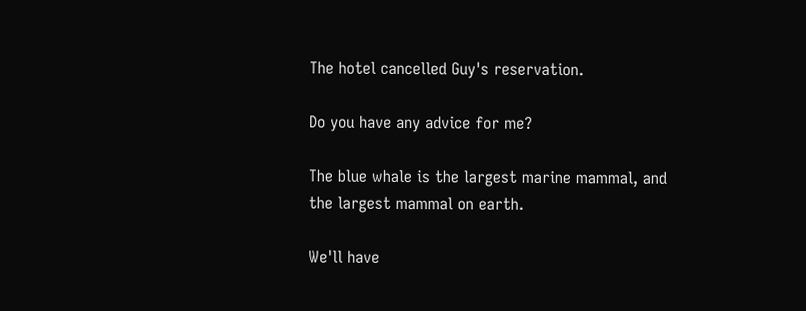The hotel cancelled Guy's reservation.

Do you have any advice for me?

The blue whale is the largest marine mammal, and the largest mammal on earth.

We'll have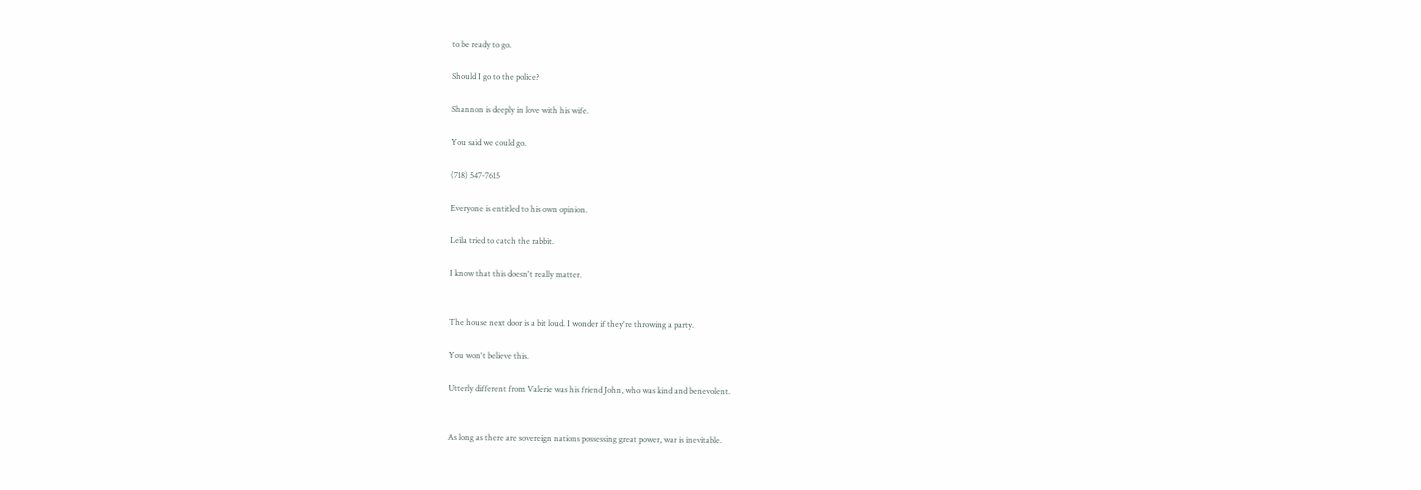to be ready to go.

Should I go to the police?

Shannon is deeply in love with his wife.

You said we could go.

(718) 547-7615

Everyone is entitled to his own opinion.

Leila tried to catch the rabbit.

I know that this doesn't really matter.


The house next door is a bit loud. I wonder if they're throwing a party.

You won't believe this.

Utterly different from Valerie was his friend John, who was kind and benevolent.


As long as there are sovereign nations possessing great power, war is inevitable.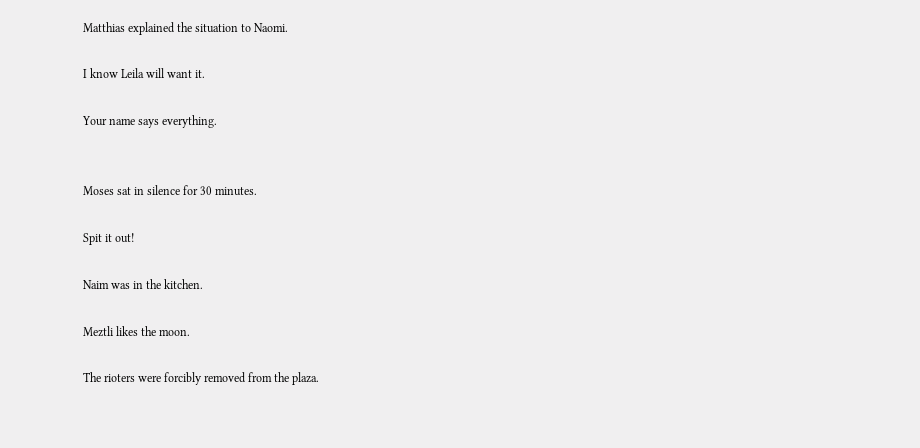Matthias explained the situation to Naomi.

I know Leila will want it.

Your name says everything.


Moses sat in silence for 30 minutes.

Spit it out!

Naim was in the kitchen.

Meztli likes the moon.

The rioters were forcibly removed from the plaza.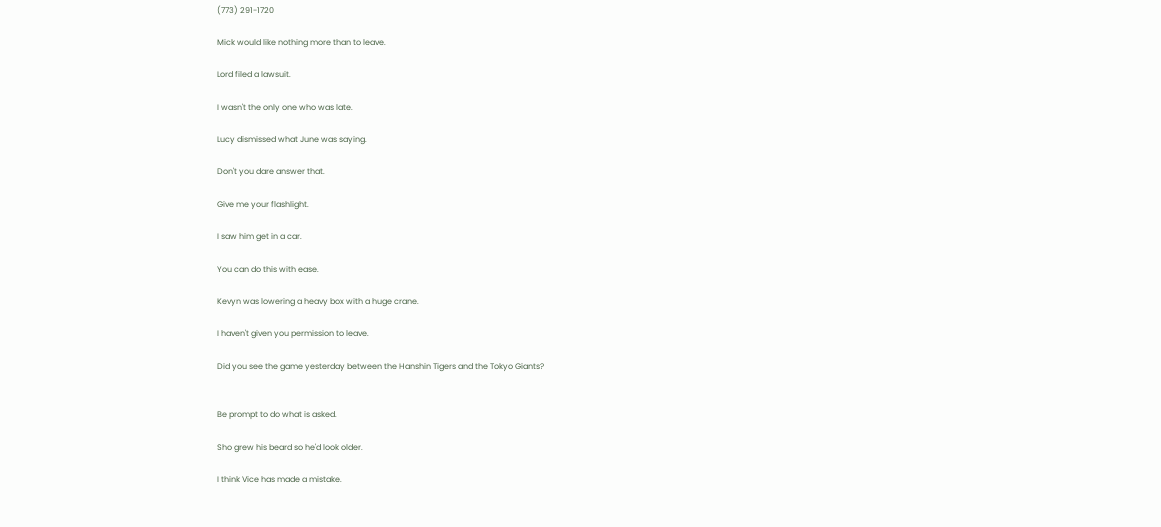(773) 291-1720

Mick would like nothing more than to leave.

Lord filed a lawsuit.

I wasn't the only one who was late.

Lucy dismissed what June was saying.

Don't you dare answer that.

Give me your flashlight.

I saw him get in a car.

You can do this with ease.

Kevyn was lowering a heavy box with a huge crane.

I haven't given you permission to leave.

Did you see the game yesterday between the Hanshin Tigers and the Tokyo Giants?


Be prompt to do what is asked.

Sho grew his beard so he'd look older.

I think Vice has made a mistake.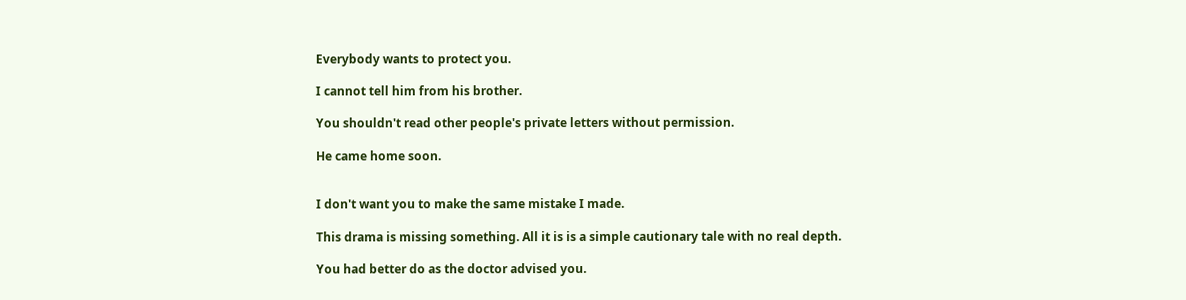Everybody wants to protect you.

I cannot tell him from his brother.

You shouldn't read other people's private letters without permission.

He came home soon.


I don't want you to make the same mistake I made.

This drama is missing something. All it is is a simple cautionary tale with no real depth.

You had better do as the doctor advised you.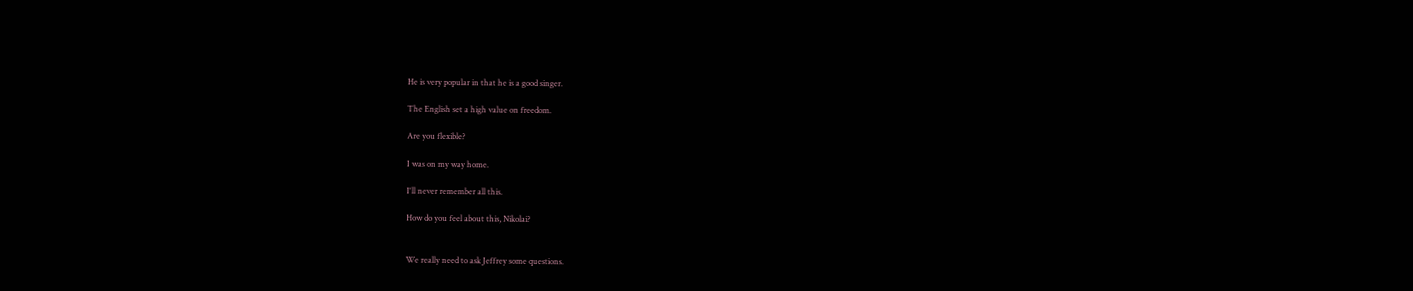He is very popular in that he is a good singer.

The English set a high value on freedom.

Are you flexible?

I was on my way home.

I'll never remember all this.

How do you feel about this, Nikolai?


We really need to ask Jeffrey some questions.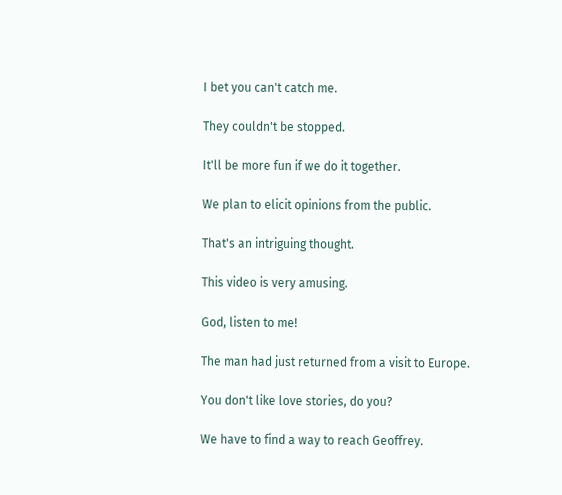I bet you can't catch me.

They couldn't be stopped.

It'll be more fun if we do it together.

We plan to elicit opinions from the public.

That's an intriguing thought.

This video is very amusing.

God, listen to me!

The man had just returned from a visit to Europe.

You don't like love stories, do you?

We have to find a way to reach Geoffrey.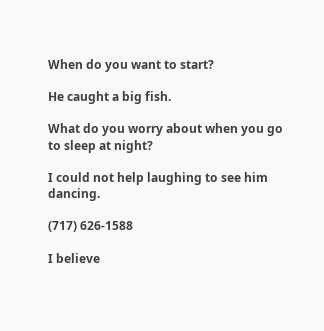When do you want to start?

He caught a big fish.

What do you worry about when you go to sleep at night?

I could not help laughing to see him dancing.

(717) 626-1588

I believe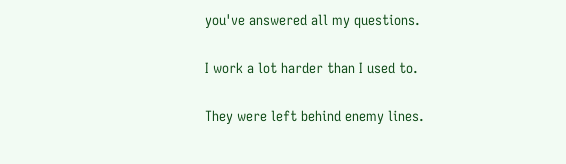you've answered all my questions.

I work a lot harder than I used to.

They were left behind enemy lines.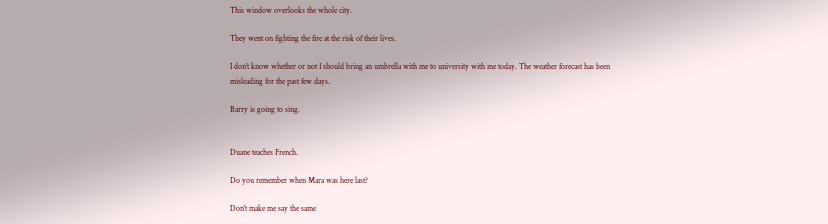This window overlooks the whole city.

They went on fighting the fire at the risk of their lives.

I don't know whether or not I should bring an umbrella with me to university with me today. The weather forecast has been misleading for the past few days.

Barry is going to sing.


Duane teaches French.

Do you remember when Mara was here last?

Don't make me say the same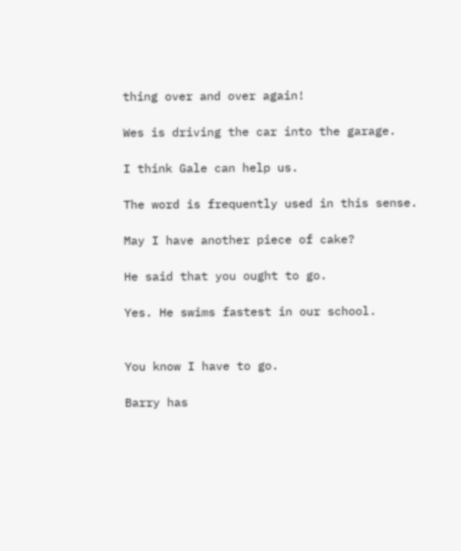thing over and over again!

Wes is driving the car into the garage.

I think Gale can help us.

The word is frequently used in this sense.

May I have another piece of cake?

He said that you ought to go.

Yes. He swims fastest in our school.


You know I have to go.

Barry has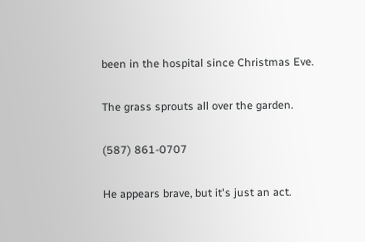been in the hospital since Christmas Eve.

The grass sprouts all over the garden.

(587) 861-0707

He appears brave, but it's just an act.